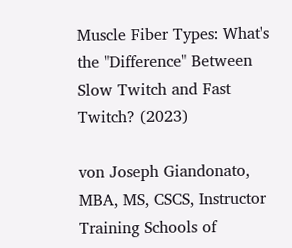Muscle Fiber Types: What's the "Difference" Between Slow Twitch and Fast Twitch? (2023)

von Joseph Giandonato, MBA, MS, CSCS, Instructor Training Schools of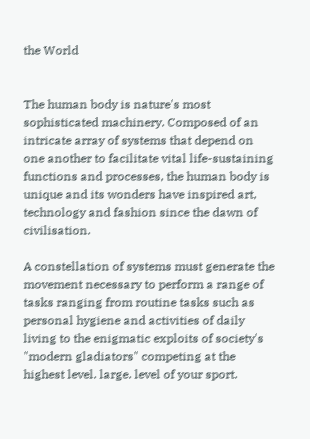the World


The human body is nature's most sophisticated machinery. Composed of an intricate array of systems that depend on one another to facilitate vital life-sustaining functions and processes, the human body is unique and its wonders have inspired art, technology and fashion since the dawn of civilisation.

A constellation of systems must generate the movement necessary to perform a range of tasks ranging from routine tasks such as personal hygiene and activities of daily living to the enigmatic exploits of society's "modern gladiators" competing at the highest level. large. level of your sport.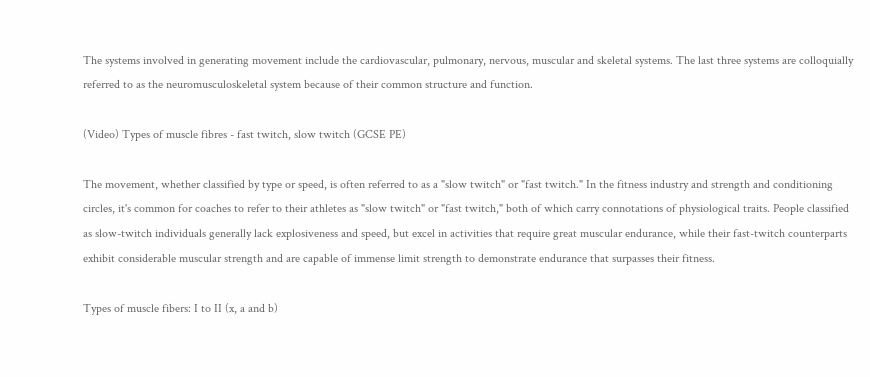The systems involved in generating movement include the cardiovascular, pulmonary, nervous, muscular and skeletal systems. The last three systems are colloquially referred to as the neuromusculoskeletal system because of their common structure and function.

(Video) Types of muscle fibres - fast twitch, slow twitch (GCSE PE)

The movement, whether classified by type or speed, is often referred to as a "slow twitch" or "fast twitch." In the fitness industry and strength and conditioning circles, it's common for coaches to refer to their athletes as "slow twitch" or "fast twitch," both of which carry connotations of physiological traits. People classified as slow-twitch individuals generally lack explosiveness and speed, but excel in activities that require great muscular endurance, while their fast-twitch counterparts exhibit considerable muscular strength and are capable of immense limit strength to demonstrate endurance that surpasses their fitness.

Types of muscle fibers: I to II (x, a and b)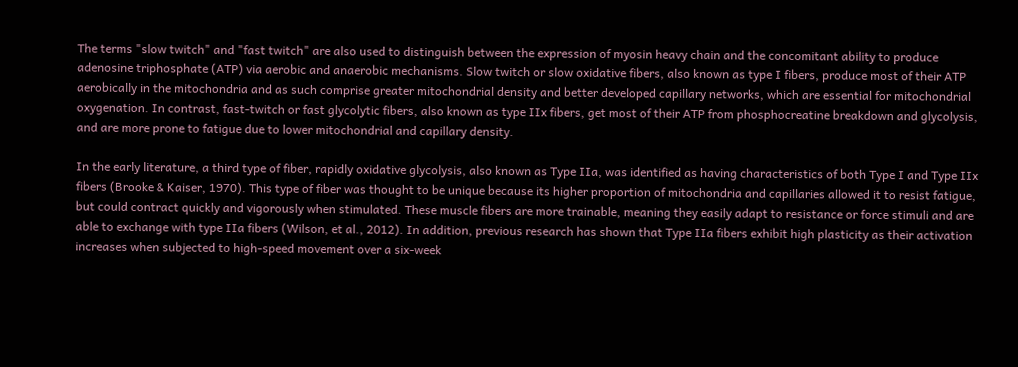The terms "slow twitch" and "fast twitch" are also used to distinguish between the expression of myosin heavy chain and the concomitant ability to produce adenosine triphosphate (ATP) via aerobic and anaerobic mechanisms. Slow twitch or slow oxidative fibers, also known as type I fibers, produce most of their ATP aerobically in the mitochondria and as such comprise greater mitochondrial density and better developed capillary networks, which are essential for mitochondrial oxygenation. In contrast, fast-twitch or fast glycolytic fibers, also known as type IIx fibers, get most of their ATP from phosphocreatine breakdown and glycolysis, and are more prone to fatigue due to lower mitochondrial and capillary density.

In the early literature, a third type of fiber, rapidly oxidative glycolysis, also known as Type IIa, was identified as having characteristics of both Type I and Type IIx fibers (Brooke & Kaiser, 1970). This type of fiber was thought to be unique because its higher proportion of mitochondria and capillaries allowed it to resist fatigue, but could contract quickly and vigorously when stimulated. These muscle fibers are more trainable, meaning they easily adapt to resistance or force stimuli and are able to exchange with type IIa fibers (Wilson, et al., 2012). In addition, previous research has shown that Type IIa fibers exhibit high plasticity as their activation increases when subjected to high-speed movement over a six-week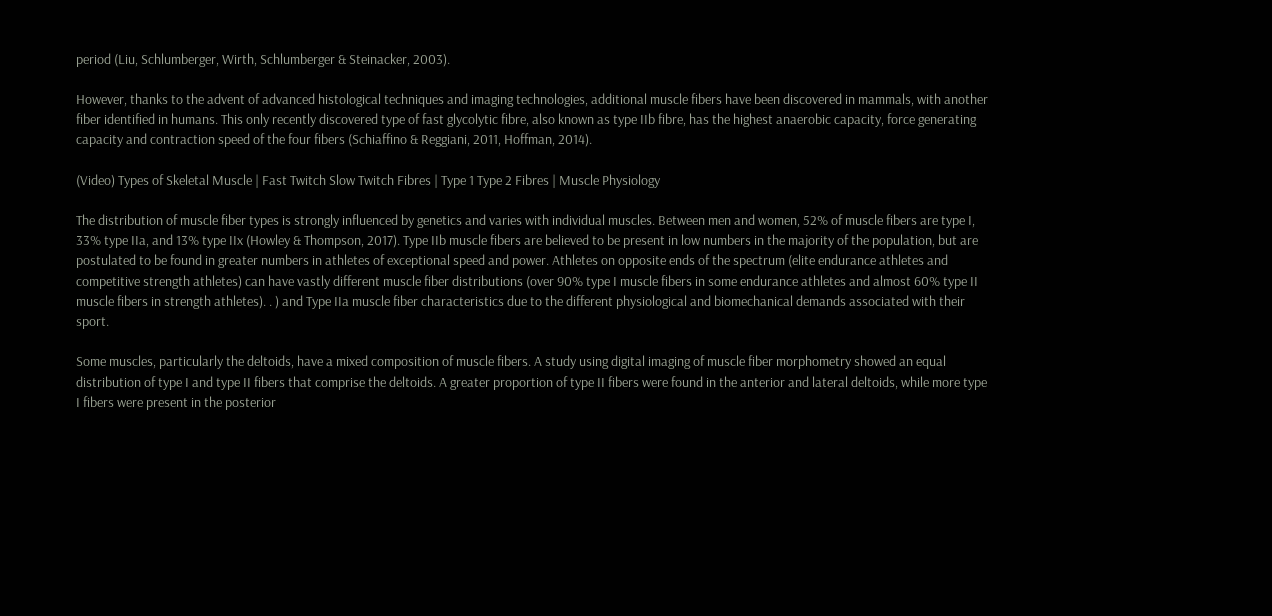period (Liu, Schlumberger, Wirth, Schlumberger & Steinacker, 2003).

However, thanks to the advent of advanced histological techniques and imaging technologies, additional muscle fibers have been discovered in mammals, with another fiber identified in humans. This only recently discovered type of fast glycolytic fibre, also known as type IIb fibre, has the highest anaerobic capacity, force generating capacity and contraction speed of the four fibers (Schiaffino & Reggiani, 2011, Hoffman, 2014).

(Video) Types of Skeletal Muscle | Fast Twitch Slow Twitch Fibres | Type 1 Type 2 Fibres | Muscle Physiology

The distribution of muscle fiber types is strongly influenced by genetics and varies with individual muscles. Between men and women, 52% of muscle fibers are type I, 33% type IIa, and 13% type IIx (Howley & Thompson, 2017). Type IIb muscle fibers are believed to be present in low numbers in the majority of the population, but are postulated to be found in greater numbers in athletes of exceptional speed and power. Athletes on opposite ends of the spectrum (elite endurance athletes and competitive strength athletes) can have vastly different muscle fiber distributions (over 90% type I muscle fibers in some endurance athletes and almost 60% type II muscle fibers in strength athletes). . ) and Type IIa muscle fiber characteristics due to the different physiological and biomechanical demands associated with their sport.

Some muscles, particularly the deltoids, have a mixed composition of muscle fibers. A study using digital imaging of muscle fiber morphometry showed an equal distribution of type I and type II fibers that comprise the deltoids. A greater proportion of type II fibers were found in the anterior and lateral deltoids, while more type I fibers were present in the posterior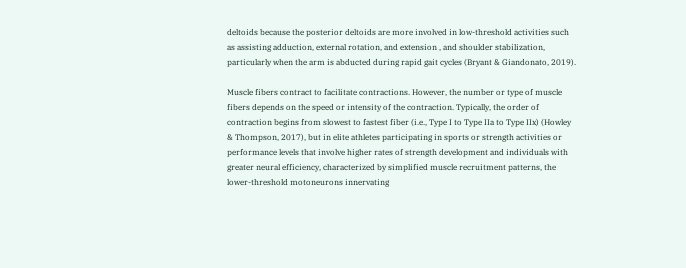deltoids because the posterior deltoids are more involved in low-threshold activities such as assisting adduction, external rotation, and extension , and shoulder stabilization, particularly when the arm is abducted during rapid gait cycles (Bryant & Giandonato, 2019).

Muscle fibers contract to facilitate contractions. However, the number or type of muscle fibers depends on the speed or intensity of the contraction. Typically, the order of contraction begins from slowest to fastest fiber (i.e., Type I to Type IIa to Type IIx) (Howley & Thompson, 2017), but in elite athletes participating in sports or strength activities or performance levels that involve higher rates of strength development and individuals with greater neural efficiency, characterized by simplified muscle recruitment patterns, the lower-threshold motoneurons innervating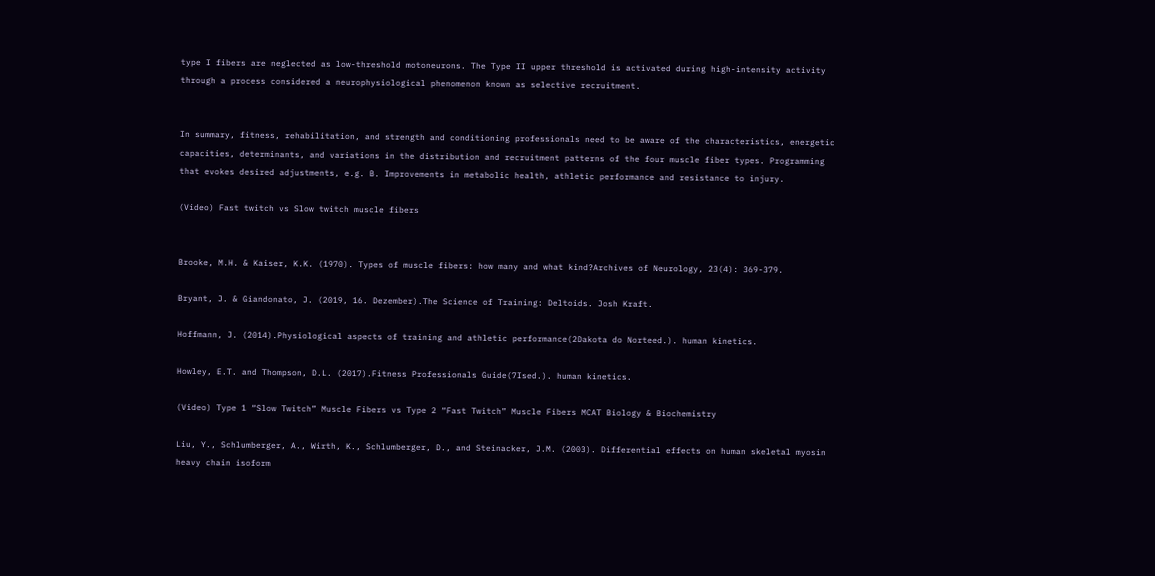type I fibers are neglected as low-threshold motoneurons. The Type II upper threshold is activated during high-intensity activity through a process considered a neurophysiological phenomenon known as selective recruitment.


In summary, fitness, rehabilitation, and strength and conditioning professionals need to be aware of the characteristics, energetic capacities, determinants, and variations in the distribution and recruitment patterns of the four muscle fiber types. Programming that evokes desired adjustments, e.g. B. Improvements in metabolic health, athletic performance and resistance to injury.

(Video) Fast twitch vs Slow twitch muscle fibers


Brooke, M.H. & Kaiser, K.K. (1970). Types of muscle fibers: how many and what kind?Archives of Neurology, 23(4): 369-379.

Bryant, J. & Giandonato, J. (2019, 16. Dezember).The Science of Training: Deltoids. Josh Kraft.

Hoffmann, J. (2014).Physiological aspects of training and athletic performance(2Dakota do Norteed.). human kinetics.

Howley, E.T. and Thompson, D.L. (2017).Fitness Professionals Guide(7Ised.). human kinetics.

(Video) Type 1 “Slow Twitch” Muscle Fibers vs Type 2 “Fast Twitch” Muscle Fibers MCAT Biology & Biochemistry

Liu, Y., Schlumberger, A., Wirth, K., Schlumberger, D., and Steinacker, J.M. (2003). Differential effects on human skeletal myosin heavy chain isoform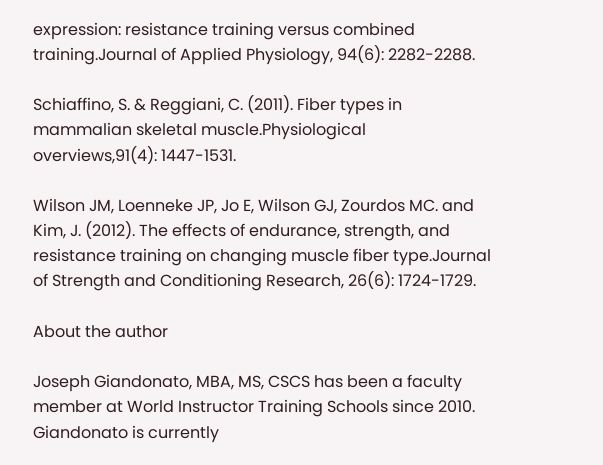expression: resistance training versus combined training.Journal of Applied Physiology, 94(6): 2282-2288.

Schiaffino, S. & Reggiani, C. (2011). Fiber types in mammalian skeletal muscle.Physiological overviews,91(4): 1447-1531.

Wilson JM, Loenneke JP, Jo E, Wilson GJ, Zourdos MC. and Kim, J. (2012). The effects of endurance, strength, and resistance training on changing muscle fiber type.Journal of Strength and Conditioning Research, 26(6): 1724-1729.

About the author

Joseph Giandonato, MBA, MS, CSCS has been a faculty member at World Instructor Training Schools since 2010. Giandonato is currently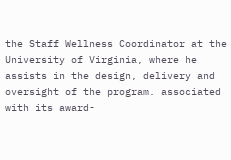the Staff Wellness Coordinator at the University of Virginia, where he assists in the design, delivery and oversight of the program. associated with its award-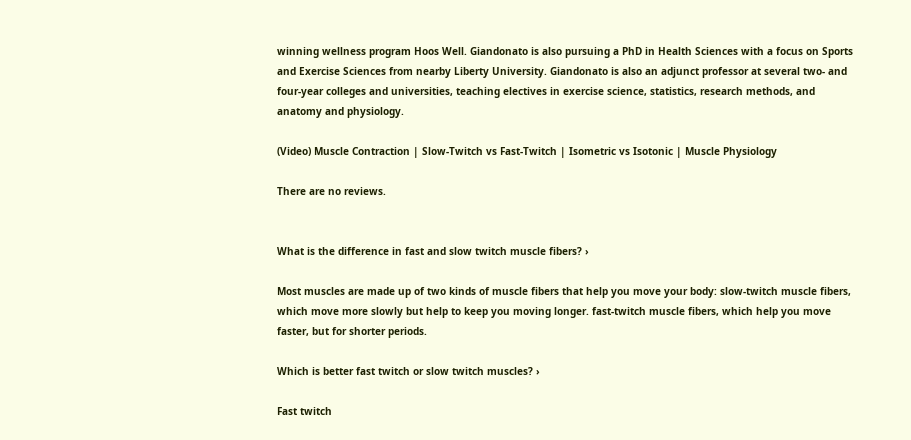winning wellness program Hoos Well. Giandonato is also pursuing a PhD in Health Sciences with a focus on Sports and Exercise Sciences from nearby Liberty University. Giandonato is also an adjunct professor at several two- and four-year colleges and universities, teaching electives in exercise science, statistics, research methods, and anatomy and physiology.

(Video) Muscle Contraction | Slow-Twitch vs Fast-Twitch | Isometric vs Isotonic | Muscle Physiology

There are no reviews.


What is the difference in fast and slow twitch muscle fibers? ›

Most muscles are made up of two kinds of muscle fibers that help you move your body: slow-twitch muscle fibers, which move more slowly but help to keep you moving longer. fast-twitch muscle fibers, which help you move faster, but for shorter periods.

Which is better fast twitch or slow twitch muscles? ›

Fast twitch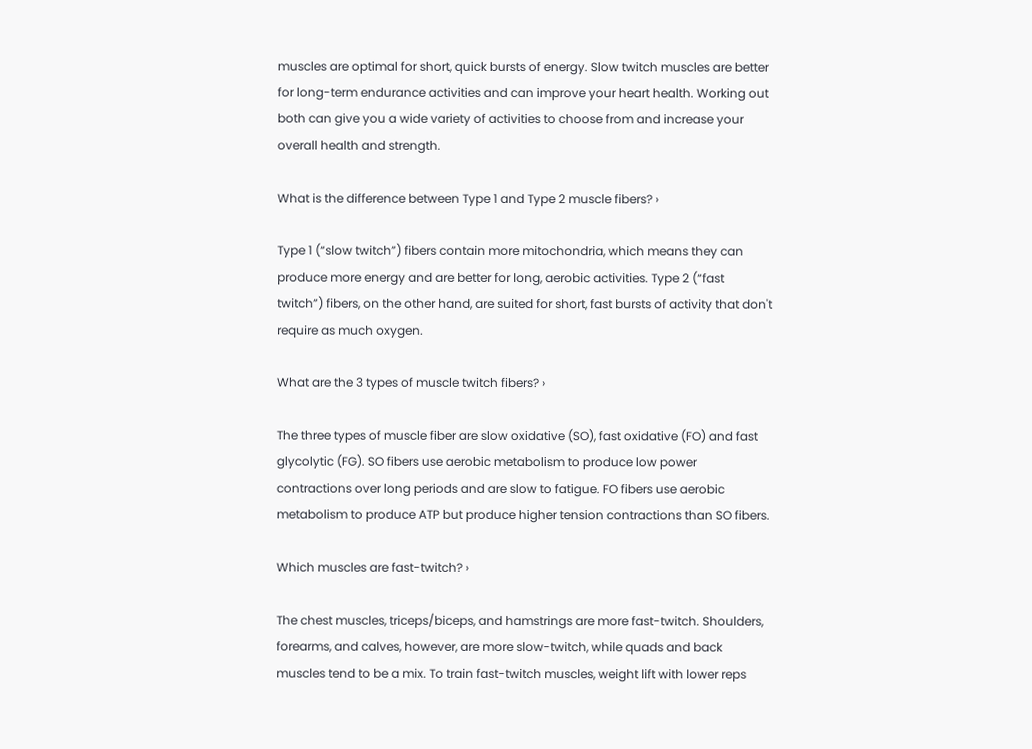muscles are optimal for short, quick bursts of energy. Slow twitch muscles are better for long-term endurance activities and can improve your heart health. Working out both can give you a wide variety of activities to choose from and increase your overall health and strength.

What is the difference between Type 1 and Type 2 muscle fibers? ›

Type 1 (“slow twitch”) fibers contain more mitochondria, which means they can produce more energy and are better for long, aerobic activities. Type 2 (“fast twitch”) fibers, on the other hand, are suited for short, fast bursts of activity that don't require as much oxygen.

What are the 3 types of muscle twitch fibers? ›

The three types of muscle fiber are slow oxidative (SO), fast oxidative (FO) and fast glycolytic (FG). SO fibers use aerobic metabolism to produce low power contractions over long periods and are slow to fatigue. FO fibers use aerobic metabolism to produce ATP but produce higher tension contractions than SO fibers.

Which muscles are fast-twitch? ›

The chest muscles, triceps/biceps, and hamstrings are more fast-twitch. Shoulders, forearms, and calves, however, are more slow-twitch, while quads and back muscles tend to be a mix. To train fast-twitch muscles, weight lift with lower reps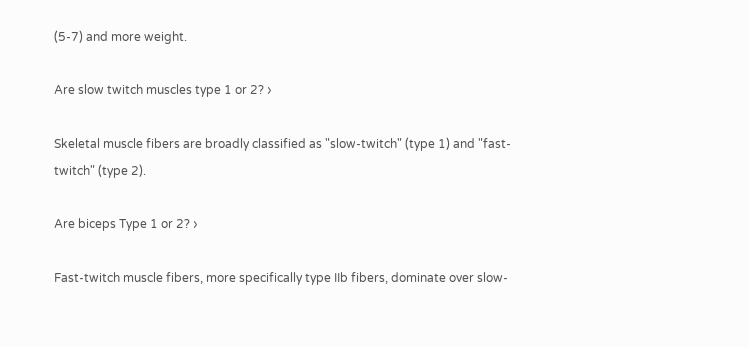(5-7) and more weight.

Are slow twitch muscles type 1 or 2? ›

Skeletal muscle fibers are broadly classified as "slow-twitch" (type 1) and "fast-twitch" (type 2).

Are biceps Type 1 or 2? ›

Fast-twitch muscle fibers, more specifically type IIb fibers, dominate over slow-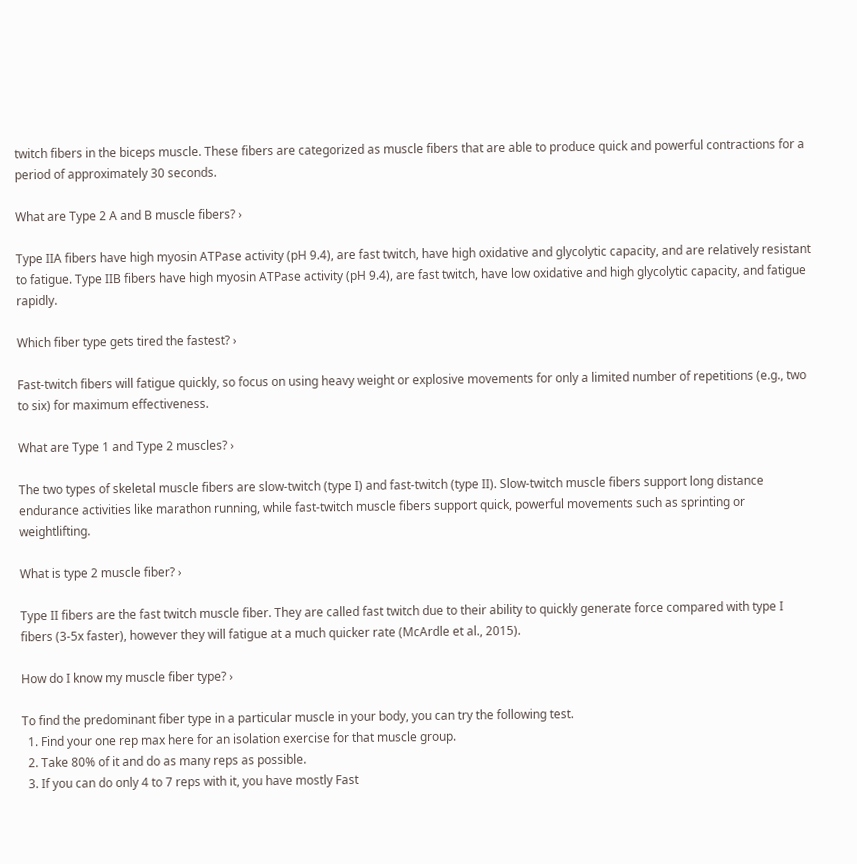twitch fibers in the biceps muscle. These fibers are categorized as muscle fibers that are able to produce quick and powerful contractions for a period of approximately 30 seconds.

What are Type 2 A and B muscle fibers? ›

Type IIA fibers have high myosin ATPase activity (pH 9.4), are fast twitch, have high oxidative and glycolytic capacity, and are relatively resistant to fatigue. Type IIB fibers have high myosin ATPase activity (pH 9.4), are fast twitch, have low oxidative and high glycolytic capacity, and fatigue rapidly.

Which fiber type gets tired the fastest? ›

Fast-twitch fibers will fatigue quickly, so focus on using heavy weight or explosive movements for only a limited number of repetitions (e.g., two to six) for maximum effectiveness.

What are Type 1 and Type 2 muscles? ›

The two types of skeletal muscle fibers are slow-twitch (type I) and fast-twitch (type II). Slow-twitch muscle fibers support long distance endurance activities like marathon running, while fast-twitch muscle fibers support quick, powerful movements such as sprinting or weightlifting.

What is type 2 muscle fiber? ›

Type II fibers are the fast twitch muscle fiber. They are called fast twitch due to their ability to quickly generate force compared with type I fibers (3-5x faster), however they will fatigue at a much quicker rate (McArdle et al., 2015).

How do I know my muscle fiber type? ›

To find the predominant fiber type in a particular muscle in your body, you can try the following test.
  1. Find your one rep max here for an isolation exercise for that muscle group.
  2. Take 80% of it and do as many reps as possible.
  3. If you can do only 4 to 7 reps with it, you have mostly Fast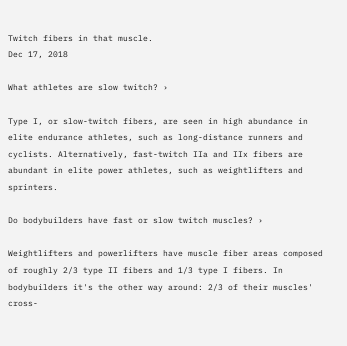Twitch fibers in that muscle.
Dec 17, 2018

What athletes are slow twitch? ›

Type I, or slow-twitch fibers, are seen in high abundance in elite endurance athletes, such as long-distance runners and cyclists. Alternatively, fast-twitch IIa and IIx fibers are abundant in elite power athletes, such as weightlifters and sprinters.

Do bodybuilders have fast or slow twitch muscles? ›

Weightlifters and powerlifters have muscle fiber areas composed of roughly 2/3 type II fibers and 1/3 type I fibers. In bodybuilders it's the other way around: 2/3 of their muscles' cross-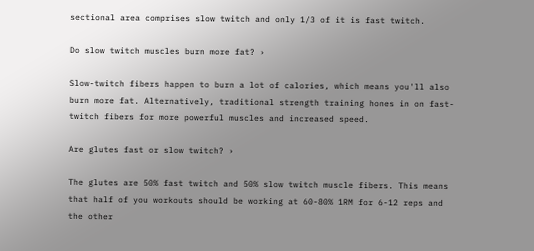sectional area comprises slow twitch and only 1/3 of it is fast twitch.

Do slow twitch muscles burn more fat? ›

Slow-twitch fibers happen to burn a lot of calories, which means you'll also burn more fat. Alternatively, traditional strength training hones in on fast-twitch fibers for more powerful muscles and increased speed.

Are glutes fast or slow twitch? ›

The glutes are 50% fast twitch and 50% slow twitch muscle fibers. This means that half of you workouts should be working at 60-80% 1RM for 6-12 reps and the other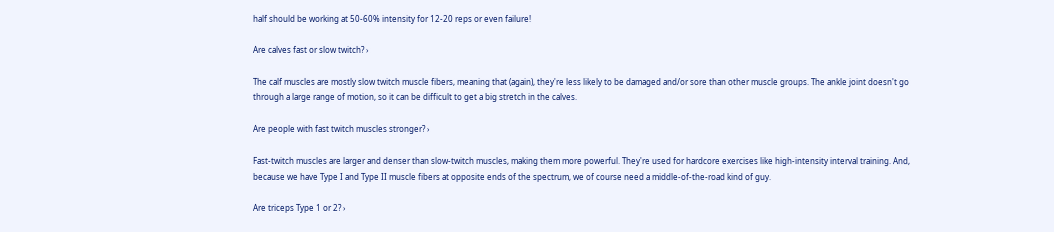half should be working at 50-60% intensity for 12-20 reps or even failure!

Are calves fast or slow twitch? ›

The calf muscles are mostly slow twitch muscle fibers, meaning that (again), they're less likely to be damaged and/or sore than other muscle groups. The ankle joint doesn't go through a large range of motion, so it can be difficult to get a big stretch in the calves.

Are people with fast twitch muscles stronger? ›

Fast-twitch muscles are larger and denser than slow-twitch muscles, making them more powerful. They're used for hardcore exercises like high-intensity interval training. And, because we have Type I and Type II muscle fibers at opposite ends of the spectrum, we of course need a middle-of-the-road kind of guy.

Are triceps Type 1 or 2? ›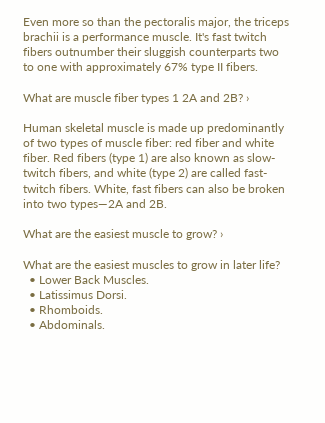Even more so than the pectoralis major, the triceps brachii is a performance muscle. It's fast twitch fibers outnumber their sluggish counterparts two to one with approximately 67% type II fibers.

What are muscle fiber types 1 2A and 2B? ›

Human skeletal muscle is made up predominantly of two types of muscle fiber: red fiber and white fiber. Red fibers (type 1) are also known as slow-twitch fibers, and white (type 2) are called fast-twitch fibers. White, fast fibers can also be broken into two types—2A and 2B.

What are the easiest muscle to grow? ›

What are the easiest muscles to grow in later life?
  • Lower Back Muscles.
  • Latissimus Dorsi.
  • Rhomboids.
  • Abdominals.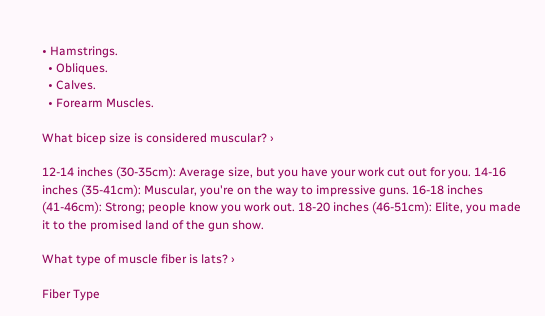• Hamstrings.
  • Obliques.
  • Calves.
  • Forearm Muscles.

What bicep size is considered muscular? ›

12-14 inches (30-35cm): Average size, but you have your work cut out for you. 14-16 inches (35-41cm): Muscular, you're on the way to impressive guns. 16-18 inches (41-46cm): Strong; people know you work out. 18-20 inches (46-51cm): Elite, you made it to the promised land of the gun show.

What type of muscle fiber is lats? ›

Fiber Type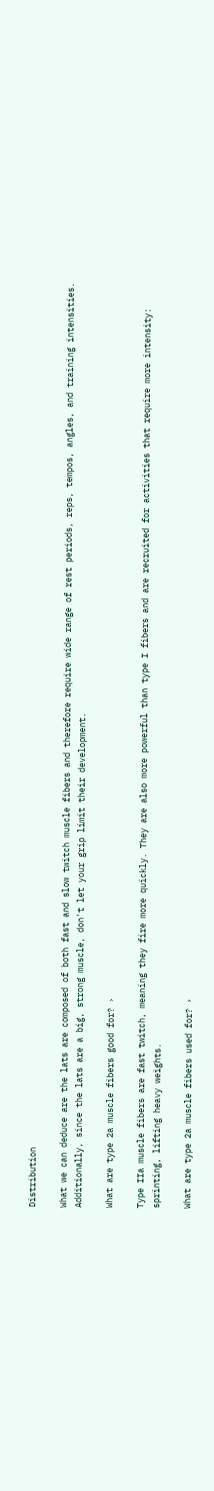Distribution

What we can deduce are the lats are composed of both fast and slow twitch muscle fibers and therefore require wide range of rest periods, reps, tempos, angles, and training intensities. Additionally, since the lats are a big, strong muscle, don't let your grip limit their development.

What are type 2a muscle fibers good for? ›

Type IIa muscle fibers are fast twitch, meaning they fire more quickly. They are also more powerful than type I fibers and are recruited for activities that require more intensity: sprinting, lifting heavy weights.

What are type 2a muscle fibers used for? ›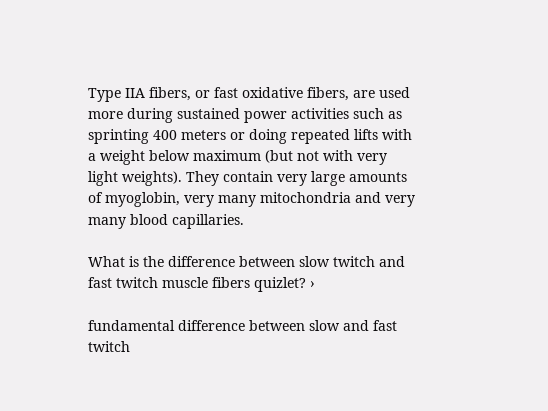Type IIA fibers, or fast oxidative fibers, are used more during sustained power activities such as sprinting 400 meters or doing repeated lifts with a weight below maximum (but not with very light weights). They contain very large amounts of myoglobin, very many mitochondria and very many blood capillaries.

What is the difference between slow twitch and fast twitch muscle fibers quizlet? ›

fundamental difference between slow and fast twitch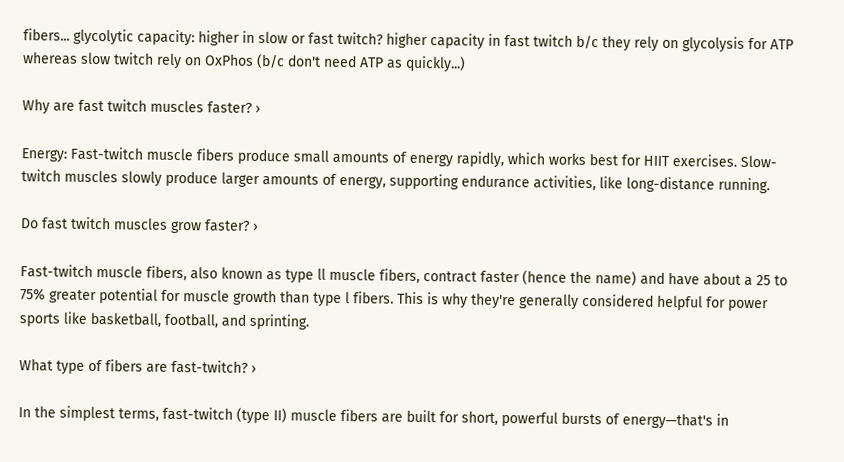fibers... glycolytic capacity: higher in slow or fast twitch? higher capacity in fast twitch b/c they rely on glycolysis for ATP whereas slow twitch rely on OxPhos (b/c don't need ATP as quickly...)

Why are fast twitch muscles faster? ›

Energy: Fast-twitch muscle fibers produce small amounts of energy rapidly, which works best for HIIT exercises. Slow-twitch muscles slowly produce larger amounts of energy, supporting endurance activities, like long-distance running.

Do fast twitch muscles grow faster? ›

Fast-twitch muscle fibers, also known as type ll muscle fibers, contract faster (hence the name) and have about a 25 to 75% greater potential for muscle growth than type l fibers. This is why they're generally considered helpful for power sports like basketball, football, and sprinting.

What type of fibers are fast-twitch? ›

In the simplest terms, fast-twitch (type II) muscle fibers are built for short, powerful bursts of energy—that's in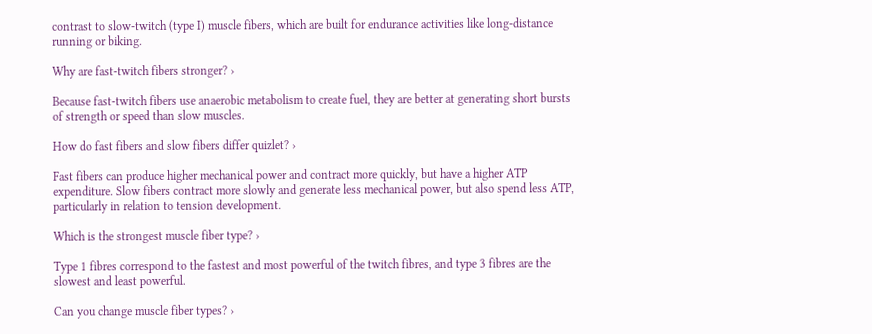contrast to slow-twitch (type I) muscle fibers, which are built for endurance activities like long-distance running or biking.

Why are fast-twitch fibers stronger? ›

Because fast-twitch fibers use anaerobic metabolism to create fuel, they are better at generating short bursts of strength or speed than slow muscles.

How do fast fibers and slow fibers differ quizlet? ›

Fast fibers can produce higher mechanical power and contract more quickly, but have a higher ATP expenditure. Slow fibers contract more slowly and generate less mechanical power, but also spend less ATP, particularly in relation to tension development.

Which is the strongest muscle fiber type? ›

Type 1 fibres correspond to the fastest and most powerful of the twitch fibres, and type 3 fibres are the slowest and least powerful.

Can you change muscle fiber types? ›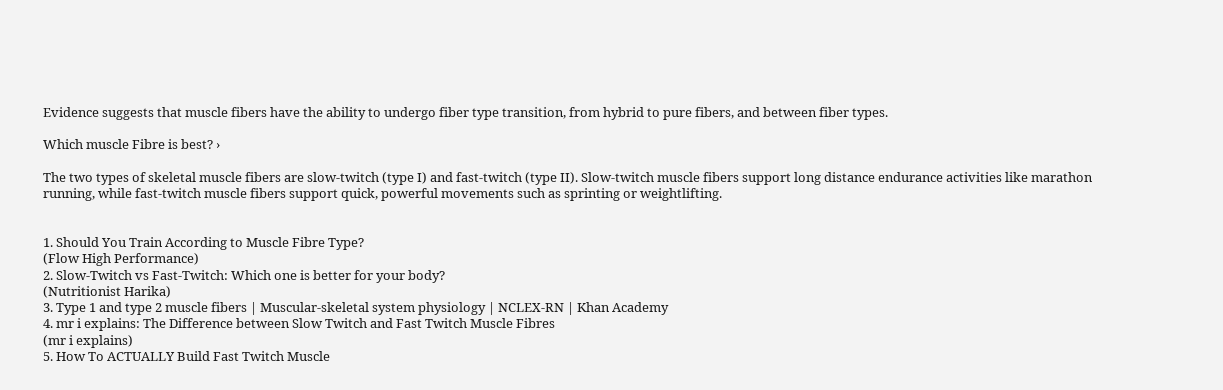Evidence suggests that muscle fibers have the ability to undergo fiber type transition, from hybrid to pure fibers, and between fiber types.

Which muscle Fibre is best? ›

The two types of skeletal muscle fibers are slow-twitch (type I) and fast-twitch (type II). Slow-twitch muscle fibers support long distance endurance activities like marathon running, while fast-twitch muscle fibers support quick, powerful movements such as sprinting or weightlifting.


1. Should You Train According to Muscle Fibre Type?
(Flow High Performance)
2. Slow-Twitch vs Fast-Twitch: Which one is better for your body?
(Nutritionist Harika)
3. Type 1 and type 2 muscle fibers | Muscular-skeletal system physiology | NCLEX-RN | Khan Academy
4. mr i explains: The Difference between Slow Twitch and Fast Twitch Muscle Fibres
(mr i explains)
5. How To ACTUALLY Build Fast Twitch Muscle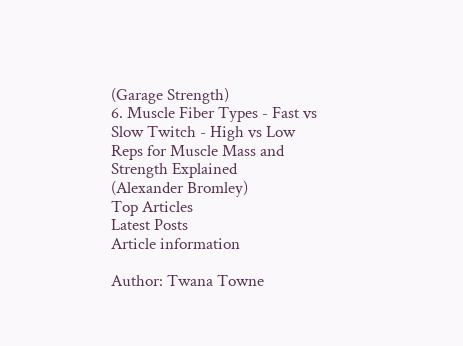(Garage Strength)
6. Muscle Fiber Types - Fast vs Slow Twitch - High vs Low Reps for Muscle Mass and Strength Explained
(Alexander Bromley)
Top Articles
Latest Posts
Article information

Author: Twana Towne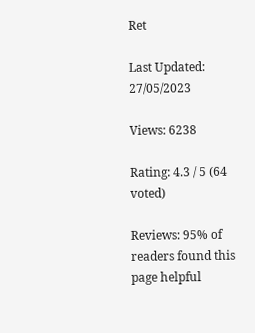Ret

Last Updated: 27/05/2023

Views: 6238

Rating: 4.3 / 5 (64 voted)

Reviews: 95% of readers found this page helpful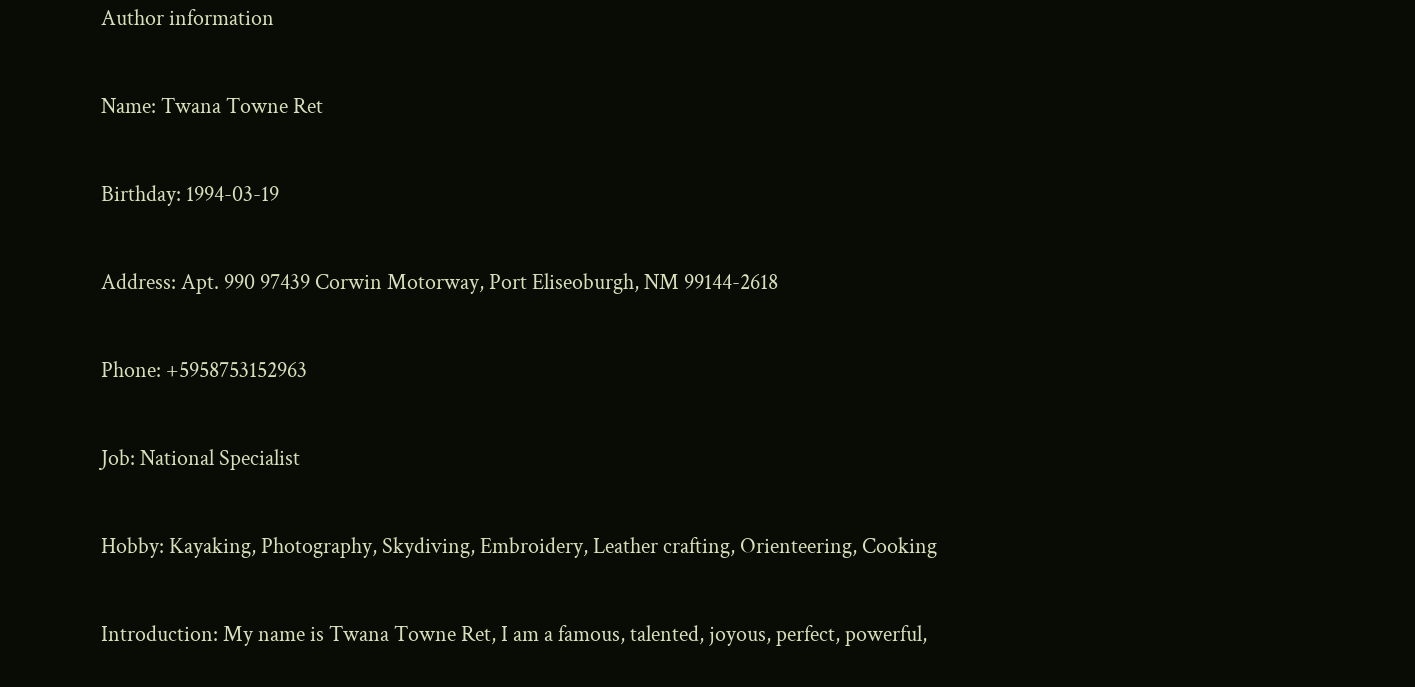Author information

Name: Twana Towne Ret

Birthday: 1994-03-19

Address: Apt. 990 97439 Corwin Motorway, Port Eliseoburgh, NM 99144-2618

Phone: +5958753152963

Job: National Specialist

Hobby: Kayaking, Photography, Skydiving, Embroidery, Leather crafting, Orienteering, Cooking

Introduction: My name is Twana Towne Ret, I am a famous, talented, joyous, perfect, powerful,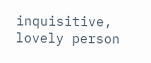inquisitive, lovely person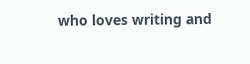who loves writing and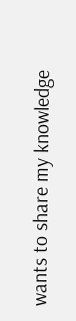wants to share my knowledge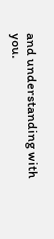and understanding with you.